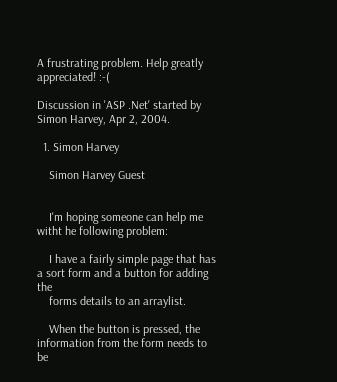A frustrating problem. Help greatly appreciated! :-(

Discussion in 'ASP .Net' started by Simon Harvey, Apr 2, 2004.

  1. Simon Harvey

    Simon Harvey Guest


    I'm hoping someone can help me witht he following problem:

    I have a fairly simple page that has a sort form and a button for adding the
    forms details to an arraylist.

    When the button is pressed, the information from the form needs to be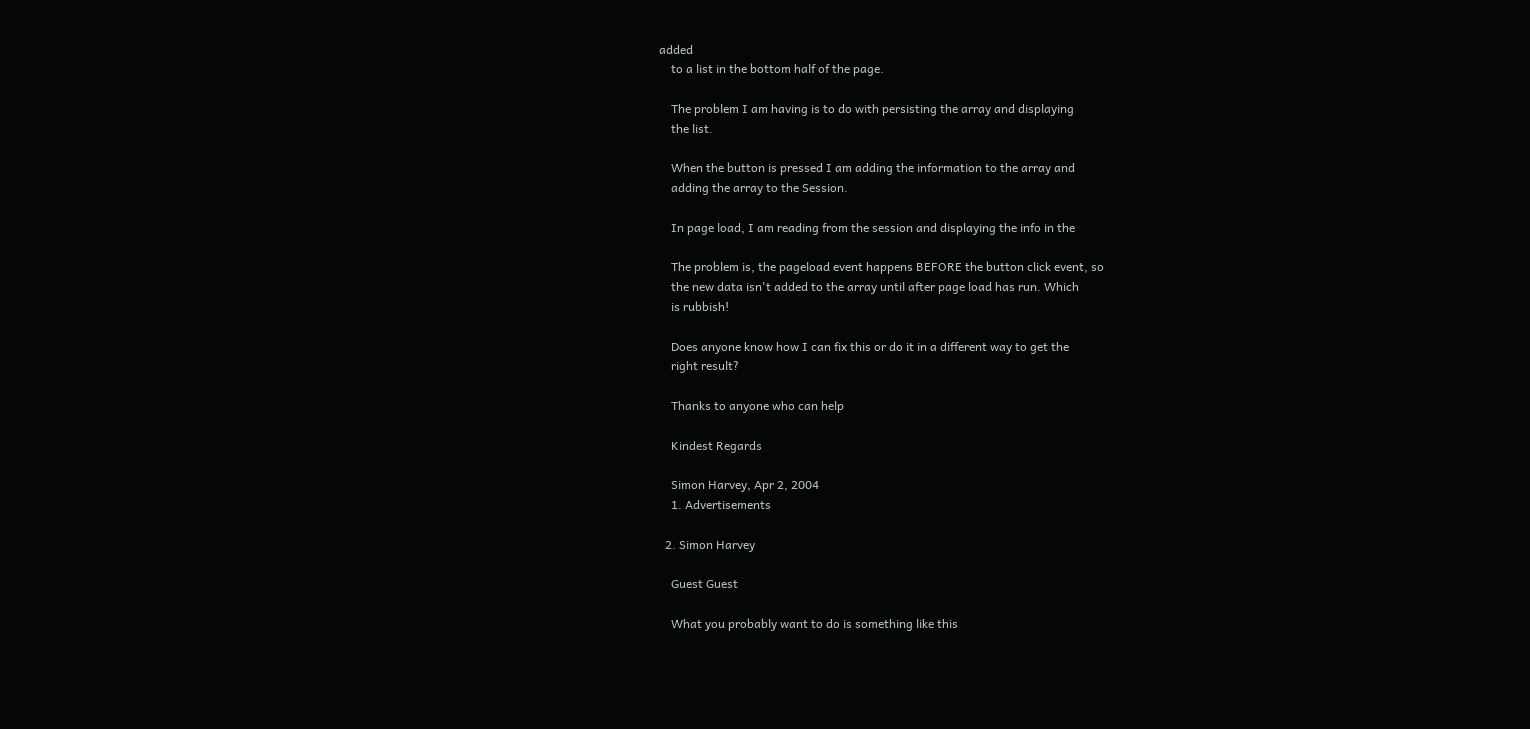added
    to a list in the bottom half of the page.

    The problem I am having is to do with persisting the array and displaying
    the list.

    When the button is pressed I am adding the information to the array and
    adding the array to the Session.

    In page load, I am reading from the session and displaying the info in the

    The problem is, the pageload event happens BEFORE the button click event, so
    the new data isn't added to the array until after page load has run. Which
    is rubbish!

    Does anyone know how I can fix this or do it in a different way to get the
    right result?

    Thanks to anyone who can help

    Kindest Regards

    Simon Harvey, Apr 2, 2004
    1. Advertisements

  2. Simon Harvey

    Guest Guest

    What you probably want to do is something like this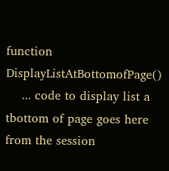function DisplayListAtBottomofPage()
    ... code to display list a tbottom of page goes here from the session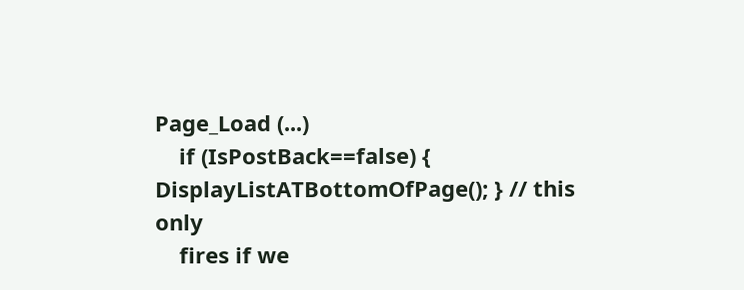Page_Load (...)
    if (IsPostBack==false) { DisplayListATBottomOfPage(); } // this only
    fires if we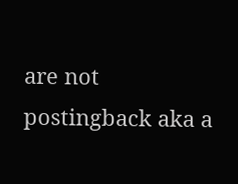are not postingback aka a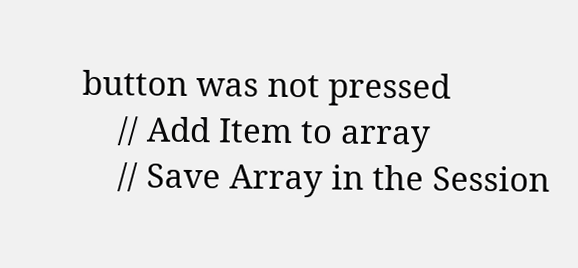button was not pressed
    // Add Item to array
    // Save Array in the Session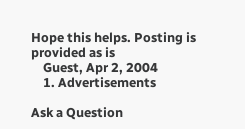Hope this helps. Posting is provided as is
    Guest, Apr 2, 2004
    1. Advertisements

Ask a Question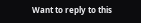Want to reply to this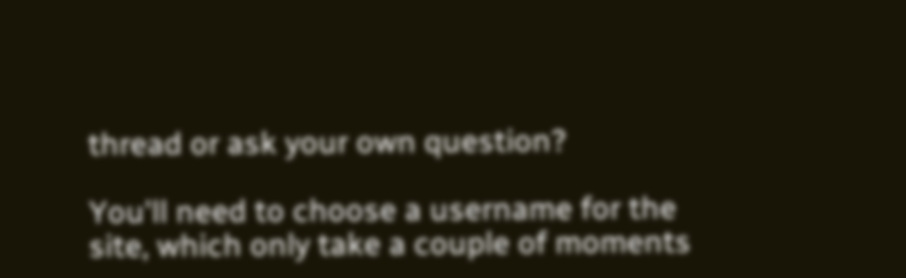thread or ask your own question?

You'll need to choose a username for the site, which only take a couple of moments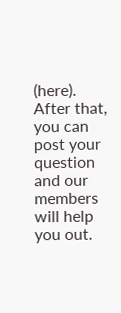(here). After that, you can post your question and our members will help you out.